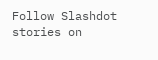Follow Slashdot stories on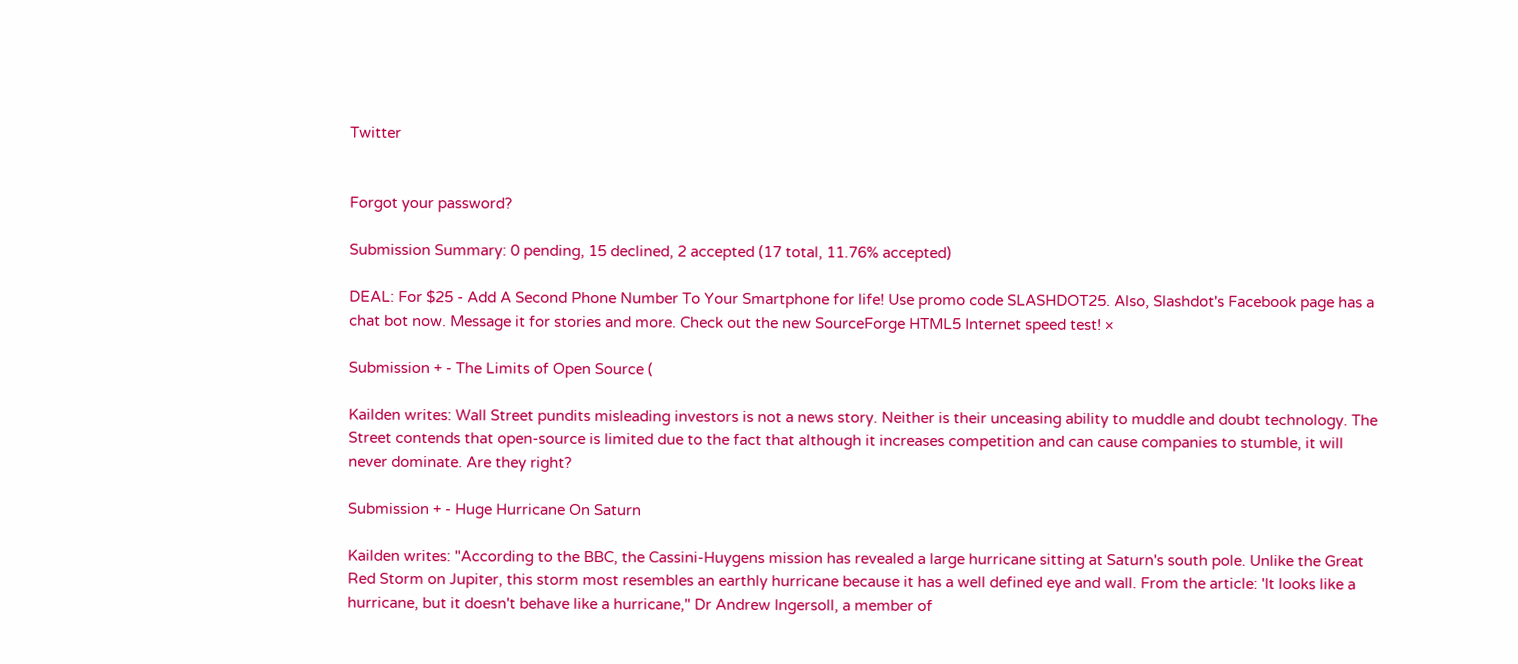Twitter


Forgot your password?

Submission Summary: 0 pending, 15 declined, 2 accepted (17 total, 11.76% accepted)

DEAL: For $25 - Add A Second Phone Number To Your Smartphone for life! Use promo code SLASHDOT25. Also, Slashdot's Facebook page has a chat bot now. Message it for stories and more. Check out the new SourceForge HTML5 Internet speed test! ×

Submission + - The Limits of Open Source (

Kailden writes: Wall Street pundits misleading investors is not a news story. Neither is their unceasing ability to muddle and doubt technology. The Street contends that open-source is limited due to the fact that although it increases competition and can cause companies to stumble, it will never dominate. Are they right?

Submission + - Huge Hurricane On Saturn

Kailden writes: "According to the BBC, the Cassini-Huygens mission has revealed a large hurricane sitting at Saturn's south pole. Unlike the Great Red Storm on Jupiter, this storm most resembles an earthly hurricane because it has a well defined eye and wall. From the article: 'It looks like a hurricane, but it doesn't behave like a hurricane," Dr Andrew Ingersoll, a member of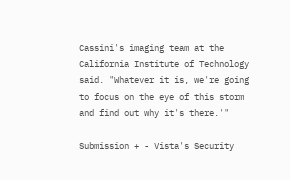Cassini's imaging team at the California Institute of Technology said. "Whatever it is, we're going to focus on the eye of this storm and find out why it's there.'"

Submission + - Vista's Security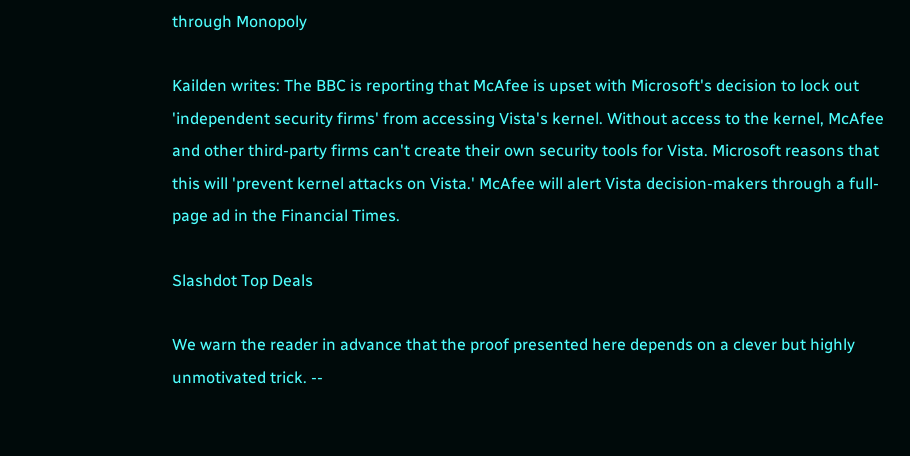through Monopoly

Kailden writes: The BBC is reporting that McAfee is upset with Microsoft's decision to lock out 'independent security firms' from accessing Vista's kernel. Without access to the kernel, McAfee and other third-party firms can't create their own security tools for Vista. Microsoft reasons that this will 'prevent kernel attacks on Vista.' McAfee will alert Vista decision-makers through a full-page ad in the Financial Times.

Slashdot Top Deals

We warn the reader in advance that the proof presented here depends on a clever but highly unmotivated trick. --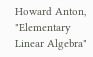Howard Anton, "Elementary Linear Algebra"